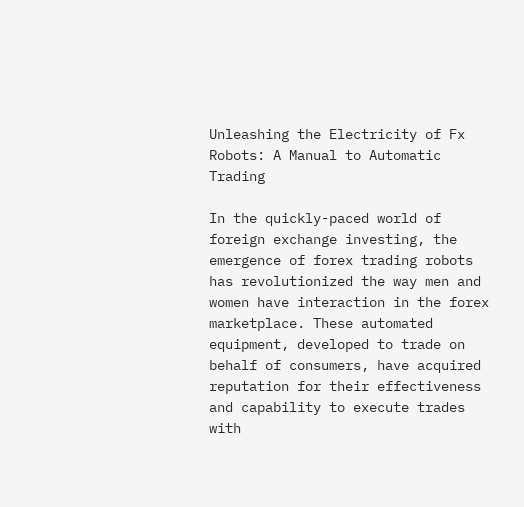Unleashing the Electricity of Fx Robots: A Manual to Automatic Trading

In the quickly-paced world of foreign exchange investing, the emergence of forex trading robots has revolutionized the way men and women have interaction in the forex marketplace. These automated equipment, developed to trade on behalf of consumers, have acquired reputation for their effectiveness and capability to execute trades with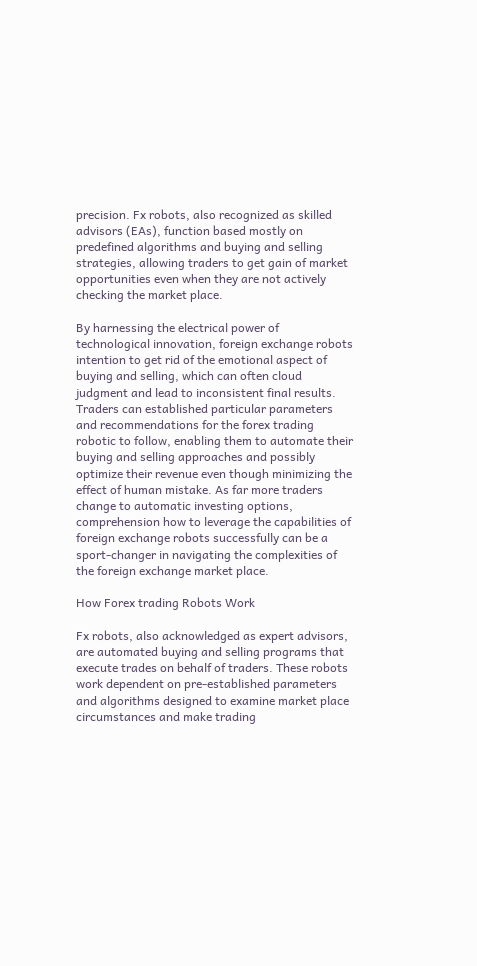precision. Fx robots, also recognized as skilled advisors (EAs), function based mostly on predefined algorithms and buying and selling strategies, allowing traders to get gain of market opportunities even when they are not actively checking the market place.

By harnessing the electrical power of technological innovation, foreign exchange robots intention to get rid of the emotional aspect of buying and selling, which can often cloud judgment and lead to inconsistent final results. Traders can established particular parameters and recommendations for the forex trading robotic to follow, enabling them to automate their buying and selling approaches and possibly optimize their revenue even though minimizing the effect of human mistake. As far more traders change to automatic investing options, comprehension how to leverage the capabilities of foreign exchange robots successfully can be a sport-changer in navigating the complexities of the foreign exchange market place.

How Forex trading Robots Work

Fx robots, also acknowledged as expert advisors, are automated buying and selling programs that execute trades on behalf of traders. These robots work dependent on pre-established parameters and algorithms designed to examine market place circumstances and make trading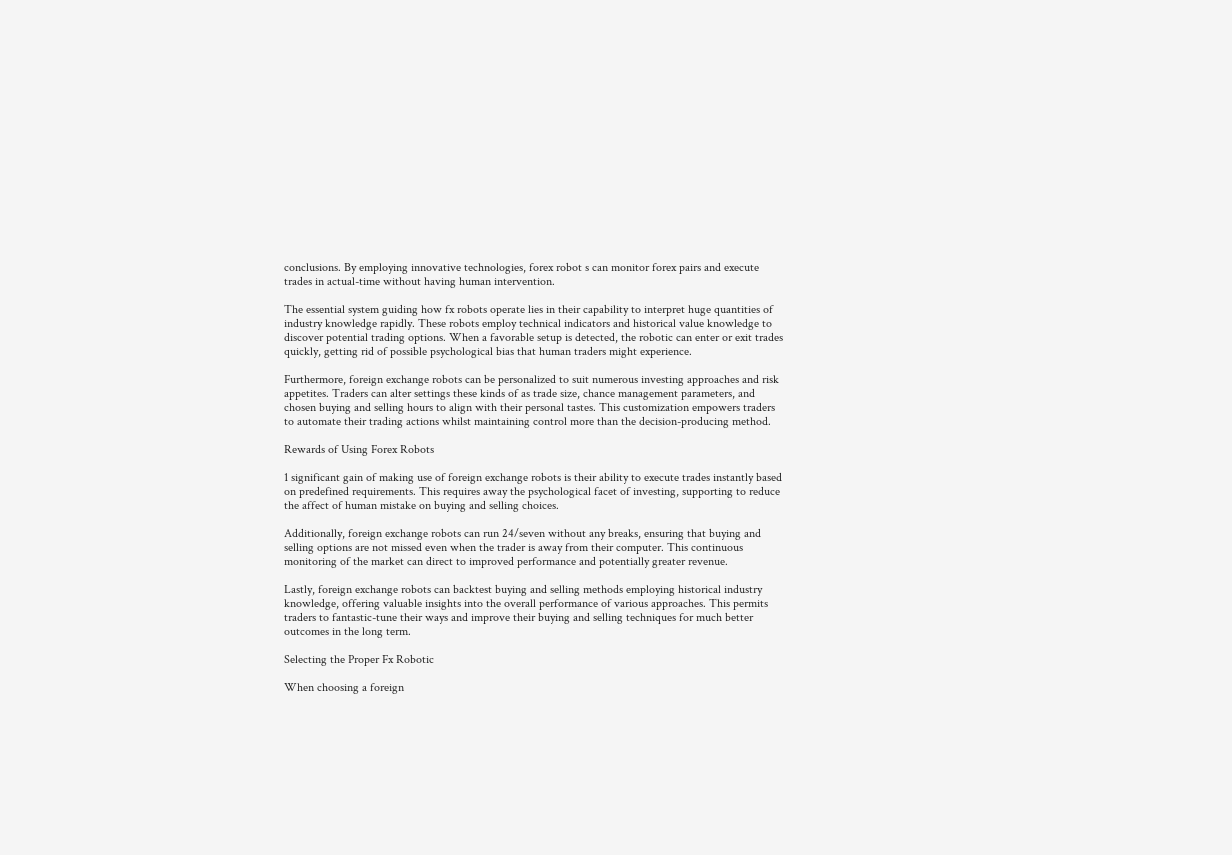conclusions. By employing innovative technologies, forex robot s can monitor forex pairs and execute trades in actual-time without having human intervention.

The essential system guiding how fx robots operate lies in their capability to interpret huge quantities of industry knowledge rapidly. These robots employ technical indicators and historical value knowledge to discover potential trading options. When a favorable setup is detected, the robotic can enter or exit trades quickly, getting rid of possible psychological bias that human traders might experience.

Furthermore, foreign exchange robots can be personalized to suit numerous investing approaches and risk appetites. Traders can alter settings these kinds of as trade size, chance management parameters, and chosen buying and selling hours to align with their personal tastes. This customization empowers traders to automate their trading actions whilst maintaining control more than the decision-producing method.

Rewards of Using Forex Robots

1 significant gain of making use of foreign exchange robots is their ability to execute trades instantly based on predefined requirements. This requires away the psychological facet of investing, supporting to reduce the affect of human mistake on buying and selling choices.

Additionally, foreign exchange robots can run 24/seven without any breaks, ensuring that buying and selling options are not missed even when the trader is away from their computer. This continuous monitoring of the market can direct to improved performance and potentially greater revenue.

Lastly, foreign exchange robots can backtest buying and selling methods employing historical industry knowledge, offering valuable insights into the overall performance of various approaches. This permits traders to fantastic-tune their ways and improve their buying and selling techniques for much better outcomes in the long term.

Selecting the Proper Fx Robotic

When choosing a foreign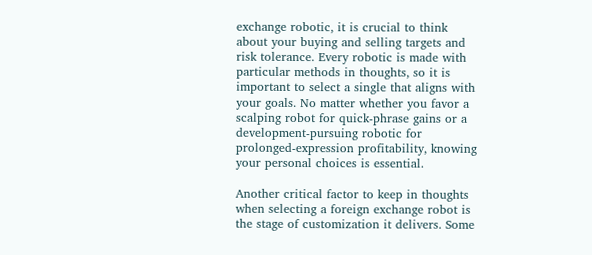exchange robotic, it is crucial to think about your buying and selling targets and risk tolerance. Every robotic is made with particular methods in thoughts, so it is important to select a single that aligns with your goals. No matter whether you favor a scalping robot for quick-phrase gains or a development-pursuing robotic for prolonged-expression profitability, knowing your personal choices is essential.

Another critical factor to keep in thoughts when selecting a foreign exchange robot is the stage of customization it delivers. Some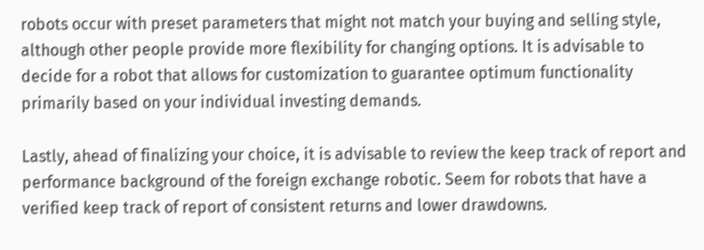robots occur with preset parameters that might not match your buying and selling style, although other people provide more flexibility for changing options. It is advisable to decide for a robot that allows for customization to guarantee optimum functionality primarily based on your individual investing demands.

Lastly, ahead of finalizing your choice, it is advisable to review the keep track of report and performance background of the foreign exchange robotic. Seem for robots that have a verified keep track of report of consistent returns and lower drawdowns.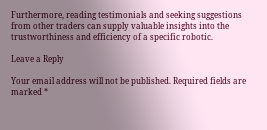Furthermore, reading testimonials and seeking suggestions from other traders can supply valuable insights into the trustworthiness and efficiency of a specific robotic.

Leave a Reply

Your email address will not be published. Required fields are marked *